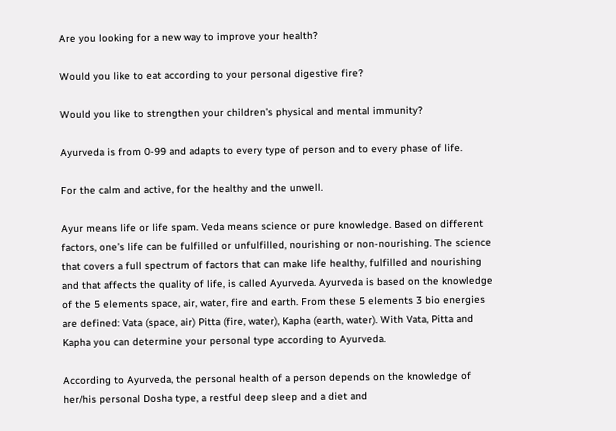Are you looking for a new way to improve your health?

Would you like to eat according to your personal digestive fire?

Would you like to strengthen your children’s physical and mental immunity?

Ayurveda is from 0-99 and adapts to every type of person and to every phase of life.

For the calm and active, for the healthy and the unwell.

Ayur means life or life spam. Veda means science or pure knowledge. Based on different factors, one’s life can be fulfilled or unfulfilled, nourishing or non-nourishing. The science that covers a full spectrum of factors that can make life healthy, fulfilled and nourishing and that affects the quality of life, is called Ayurveda. Ayurveda is based on the knowledge of the 5 elements space, air, water, fire and earth. From these 5 elements 3 bio energies are defined: Vata (space, air) Pitta (fire, water), Kapha (earth, water). With Vata, Pitta and Kapha you can determine your personal type according to Ayurveda.

According to Ayurveda, the personal health of a person depends on the knowledge of her/his personal Dosha type, a restful deep sleep and a diet and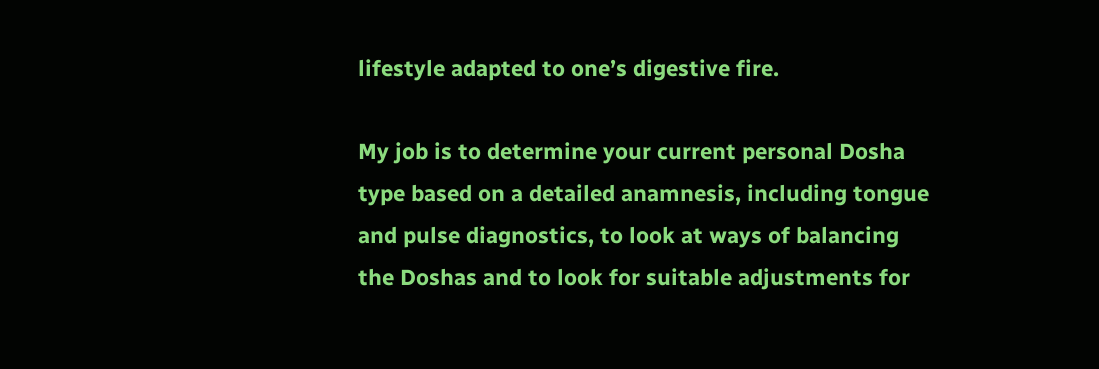lifestyle adapted to one’s digestive fire.

My job is to determine your current personal Dosha type based on a detailed anamnesis, including tongue and pulse diagnostics, to look at ways of balancing the Doshas and to look for suitable adjustments for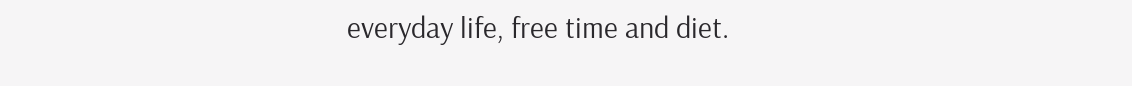everyday life, free time and diet.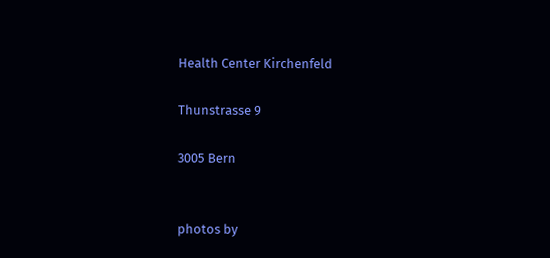Health Center Kirchenfeld

Thunstrasse 9

3005 Bern


photos by